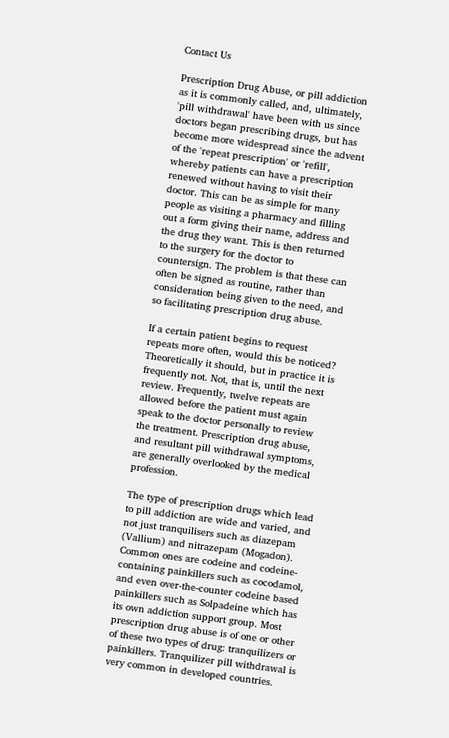Contact Us

Prescription Drug Abuse, or pill addiction as it is commonly called, and, ultimately, 'pill withdrawal' have been with us since doctors began prescribing drugs, but has become more widespread since the advent of the 'repeat prescription' or 'refill', whereby patients can have a prescription renewed without having to visit their doctor. This can be as simple for many people as visiting a pharmacy and filling out a form giving their name, address and the drug they want. This is then returned to the surgery for the doctor to countersign. The problem is that these can often be signed as routine, rather than consideration being given to the need, and so facilitating prescription drug abuse.

If a certain patient begins to request repeats more often, would this be noticed? Theoretically it should, but in practice it is frequently not. Not, that is, until the next review. Frequently, twelve repeats are allowed before the patient must again speak to the doctor personally to review the treatment. Prescription drug abuse, and resultant pill withdrawal symptoms, are generally overlooked by the medical profession.

The type of prescription drugs which lead to pill addiction are wide and varied, and not just tranquilisers such as diazepam (Vallium) and nitrazepam (Mogadon). Common ones are codeine and codeine-containing painkillers such as cocodamol, and even over-the-counter codeine based painkillers such as Solpadeine which has its own addiction support group. Most prescription drug abuse is of one or other of these two types of drug: tranquilizers or painkillers. Tranquilizer pill withdrawal is very common in developed countries.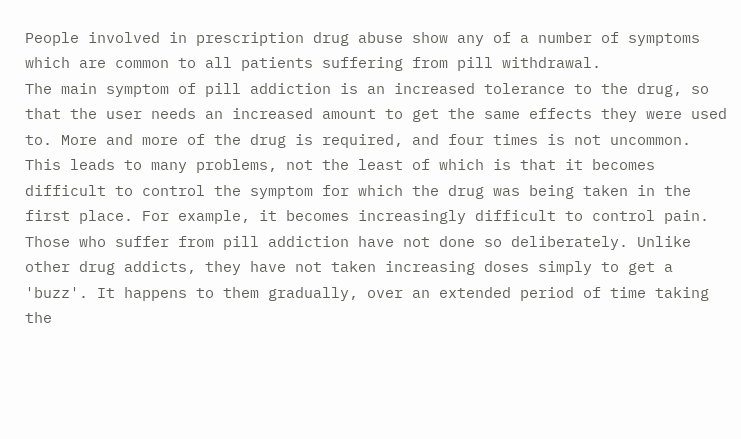People involved in prescription drug abuse show any of a number of symptoms which are common to all patients suffering from pill withdrawal.
The main symptom of pill addiction is an increased tolerance to the drug, so that the user needs an increased amount to get the same effects they were used to. More and more of the drug is required, and four times is not uncommon. This leads to many problems, not the least of which is that it becomes difficult to control the symptom for which the drug was being taken in the first place. For example, it becomes increasingly difficult to control pain.
Those who suffer from pill addiction have not done so deliberately. Unlike other drug addicts, they have not taken increasing doses simply to get a 'buzz'. It happens to them gradually, over an extended period of time taking the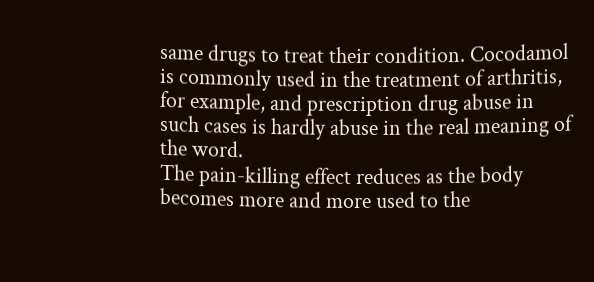same drugs to treat their condition. Cocodamol is commonly used in the treatment of arthritis, for example, and prescription drug abuse in such cases is hardly abuse in the real meaning of the word.
The pain-killing effect reduces as the body becomes more and more used to the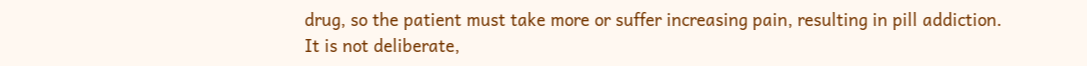drug, so the patient must take more or suffer increasing pain, resulting in pill addiction. It is not deliberate,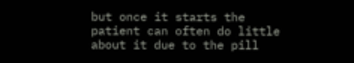but once it starts the patient can often do little about it due to the pill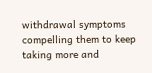withdrawal symptoms compelling them to keep taking more and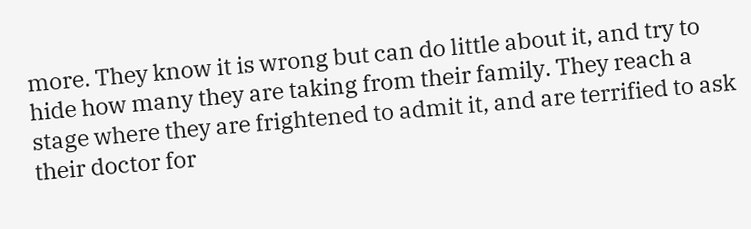more. They know it is wrong but can do little about it, and try to hide how many they are taking from their family. They reach a stage where they are frightened to admit it, and are terrified to ask their doctor for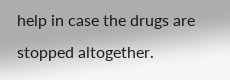help in case the drugs are stopped altogether.